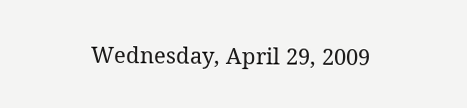Wednesday, April 29, 2009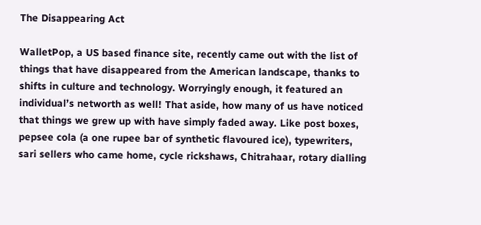The Disappearing Act

WalletPop, a US based finance site, recently came out with the list of things that have disappeared from the American landscape, thanks to shifts in culture and technology. Worryingly enough, it featured an individual’s networth as well! That aside, how many of us have noticed that things we grew up with have simply faded away. Like post boxes, pepsee cola (a one rupee bar of synthetic flavoured ice), typewriters, sari sellers who came home, cycle rickshaws, Chitrahaar, rotary dialling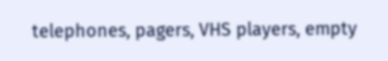telephones, pagers, VHS players, empty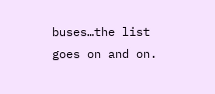buses…the list goes on and on.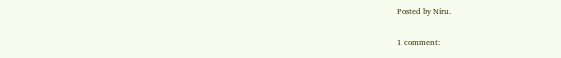Posted by Niru.

1 comment: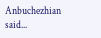Anbuchezhian said...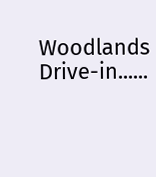Woodlands Drive-in......